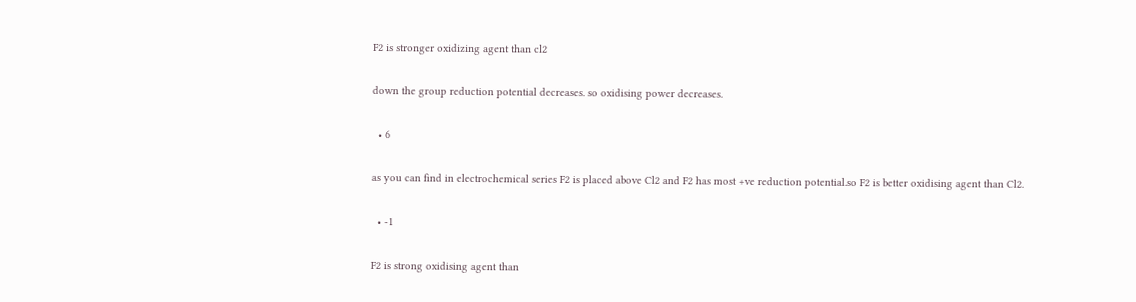F2 is stronger oxidizing agent than cl2

down the group reduction potential decreases. so oxidising power decreases.

  • 6

as you can find in electrochemical series F2 is placed above Cl2 and F2 has most +ve reduction potential.so F2 is better oxidising agent than Cl2.

  • -1

F2 is strong oxidising agent than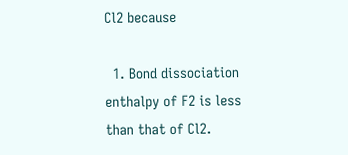Cl2 because

  1. Bond dissociation enthalpy of F2 is less than that of Cl2.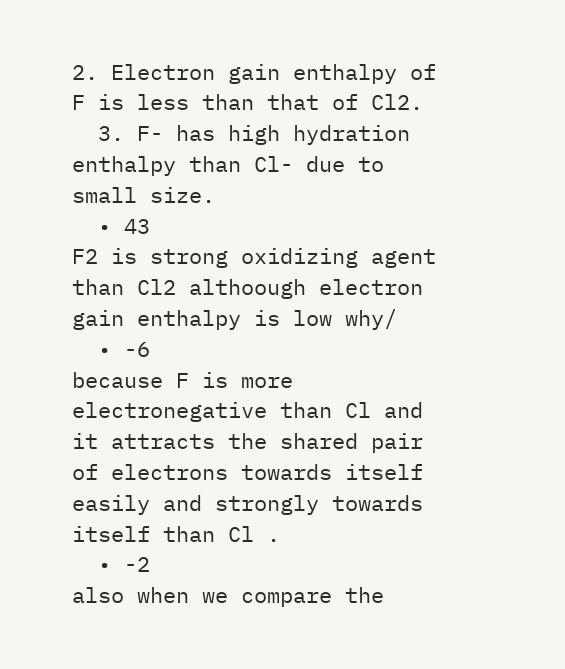2. Electron gain enthalpy of F is less than that of Cl2.
  3. F- has high hydration enthalpy than Cl- due to small size.
  • 43
F2 is strong oxidizing agent than Cl2 althoough electron gain enthalpy is low why/
  • -6
because F is more electronegative than Cl and it attracts the shared pair of electrons towards itself easily and strongly towards itself than Cl .
  • -2
also when we compare the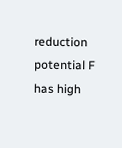reduction potential F has high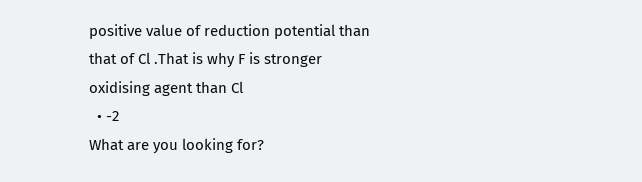positive value of reduction potential than that of Cl .That is why F is stronger oxidising agent than Cl
  • -2
What are you looking for?